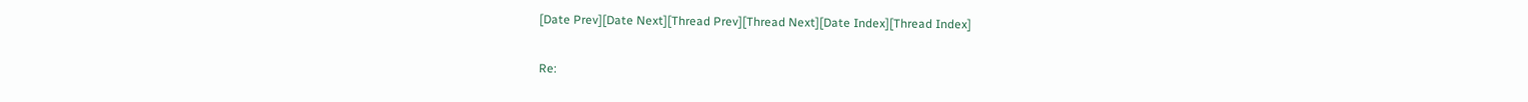[Date Prev][Date Next][Thread Prev][Thread Next][Date Index][Thread Index]

Re: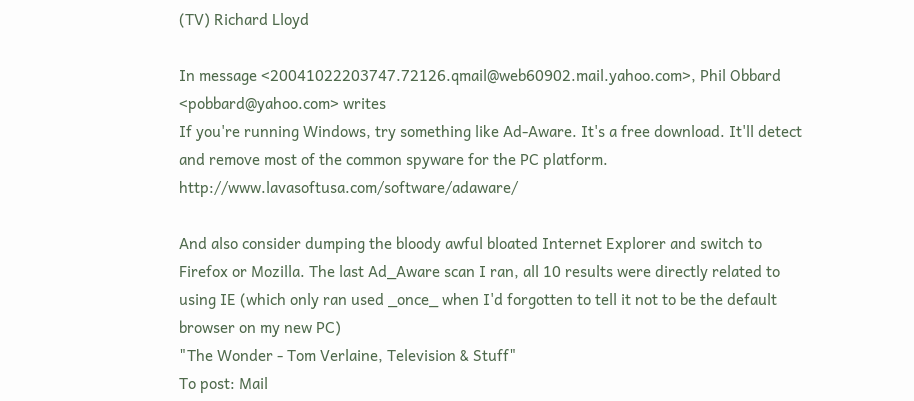(TV) Richard Lloyd

In message <20041022203747.72126.qmail@web60902.mail.yahoo.com>, Phil Obbard <pobbard@yahoo.com> writes
If you're running Windows, try something like Ad-Aware. It's a free download. It'll detect and remove most of the common spyware for the PC platform. http://www.lavasoftusa.com/software/adaware/

And also consider dumping the bloody awful bloated Internet Explorer and switch to Firefox or Mozilla. The last Ad_Aware scan I ran, all 10 results were directly related to using IE (which only ran used _once_ when I'd forgotten to tell it not to be the default browser on my new PC)
"The Wonder - Tom Verlaine, Television & Stuff"
To post: Mail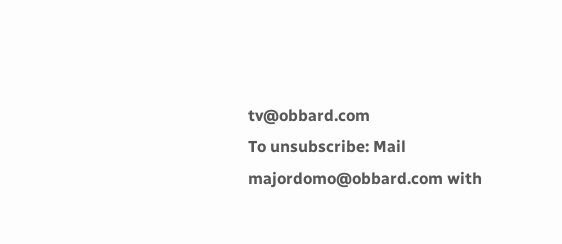tv@obbard.com
To unsubscribe: Mail majordomo@obbard.com with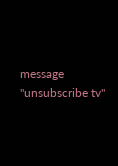message "unsubscribe tv"